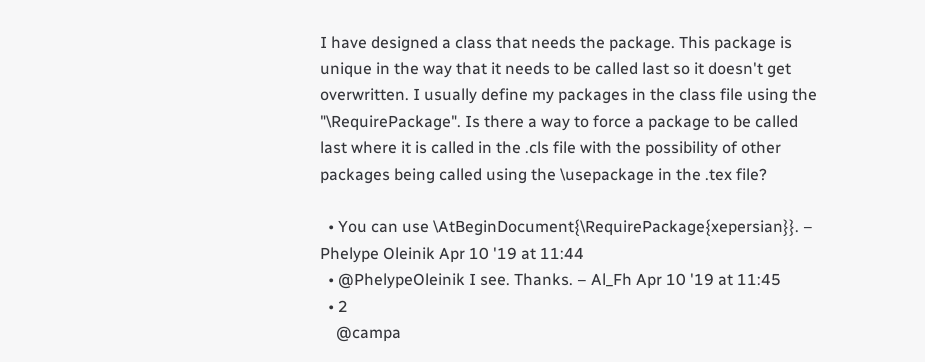I have designed a class that needs the package. This package is unique in the way that it needs to be called last so it doesn't get overwritten. I usually define my packages in the class file using the "\RequirePackage". Is there a way to force a package to be called last where it is called in the .cls file with the possibility of other packages being called using the \usepackage in the .tex file?

  • You can use \AtBeginDocument{\RequirePackage{xepersian}}. – Phelype Oleinik Apr 10 '19 at 11:44
  • @PhelypeOleinik I see. Thanks. – Al_Fh Apr 10 '19 at 11:45
  • 2
    @campa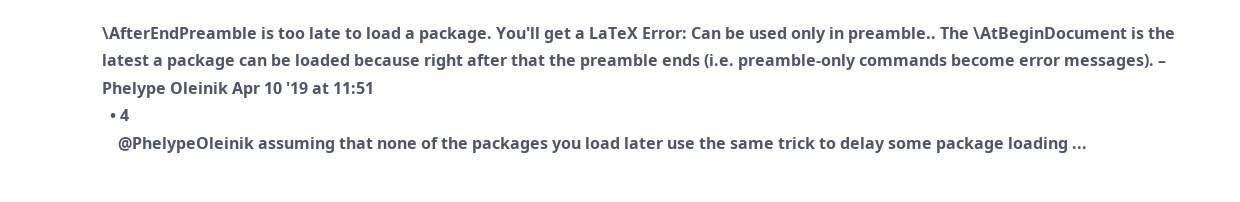\AfterEndPreamble is too late to load a package. You'll get a LaTeX Error: Can be used only in preamble.. The \AtBeginDocument is the latest a package can be loaded because right after that the preamble ends (i.e. preamble-only commands become error messages). – Phelype Oleinik Apr 10 '19 at 11:51
  • 4
    @PhelypeOleinik assuming that none of the packages you load later use the same trick to delay some package loading ...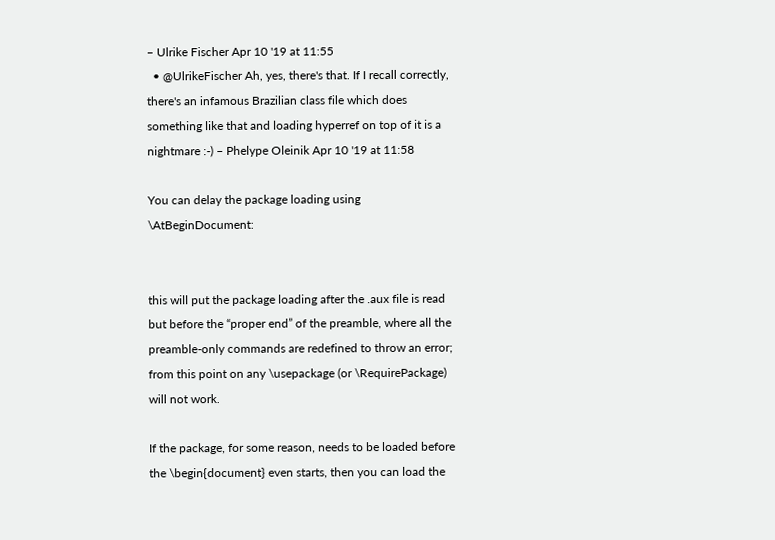– Ulrike Fischer Apr 10 '19 at 11:55
  • @UlrikeFischer Ah, yes, there's that. If I recall correctly, there's an infamous Brazilian class file which does something like that and loading hyperref on top of it is a nightmare :-) – Phelype Oleinik Apr 10 '19 at 11:58

You can delay the package loading using \AtBeginDocument:


this will put the package loading after the .aux file is read but before the “proper end” of the preamble, where all the preamble-only commands are redefined to throw an error; from this point on any \usepackage (or \RequirePackage) will not work.

If the package, for some reason, needs to be loaded before the \begin{document} even starts, then you can load the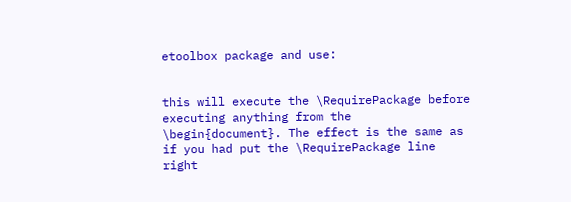etoolbox package and use:


this will execute the \RequirePackage before executing anything from the \begin{document}. The effect is the same as if you had put the \RequirePackage line right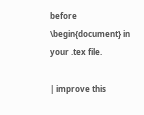before \begin{document} in your .tex file.

| improve this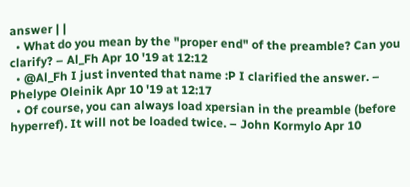answer | |
  • What do you mean by the "proper end" of the preamble? Can you clarify? – Al_Fh Apr 10 '19 at 12:12
  • @Al_Fh I just invented that name :P I clarified the answer. – Phelype Oleinik Apr 10 '19 at 12:17
  • Of course, you can always load xpersian in the preamble (before hyperref). It will not be loaded twice. – John Kormylo Apr 10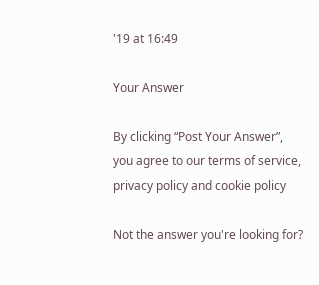'19 at 16:49

Your Answer

By clicking “Post Your Answer”, you agree to our terms of service, privacy policy and cookie policy

Not the answer you're looking for?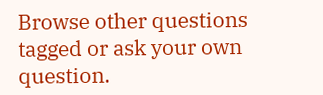Browse other questions tagged or ask your own question.